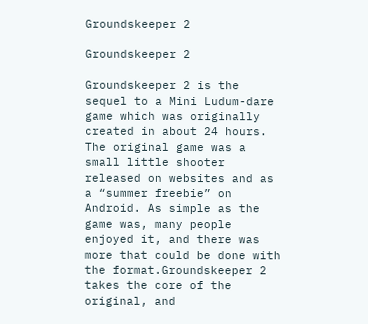Groundskeeper 2

Groundskeeper 2

Groundskeeper 2 is the sequel to a Mini Ludum-dare game which was originally created in about 24 hours. The original game was a small little shooter released on websites and as a “summer freebie” on Android. As simple as the game was, many people enjoyed it, and there was more that could be done with the format.Groundskeeper 2 takes the core of the original, and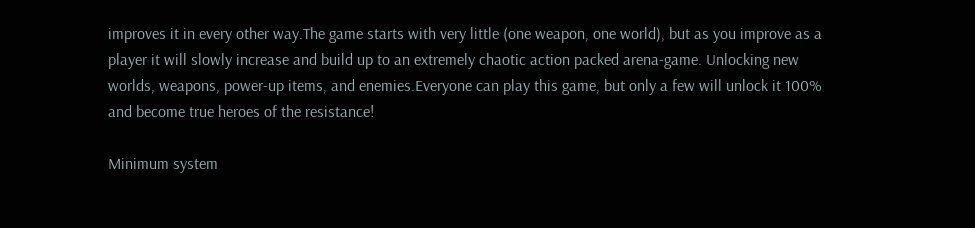improves it in every other way.The game starts with very little (one weapon, one world), but as you improve as a player it will slowly increase and build up to an extremely chaotic action packed arena-game. Unlocking new worlds, weapons, power-up items, and enemies.Everyone can play this game, but only a few will unlock it 100% and become true heroes of the resistance!

Minimum system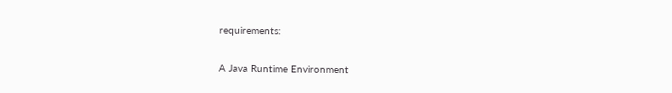requirements:

A Java Runtime Environment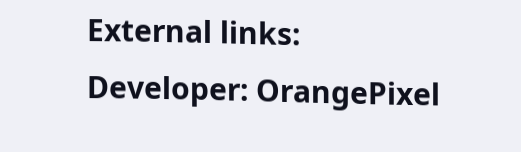External links:
Developer: OrangePixel